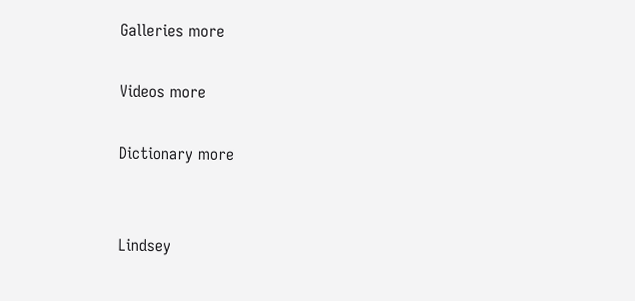Galleries more

Videos more

Dictionary more


Lindsey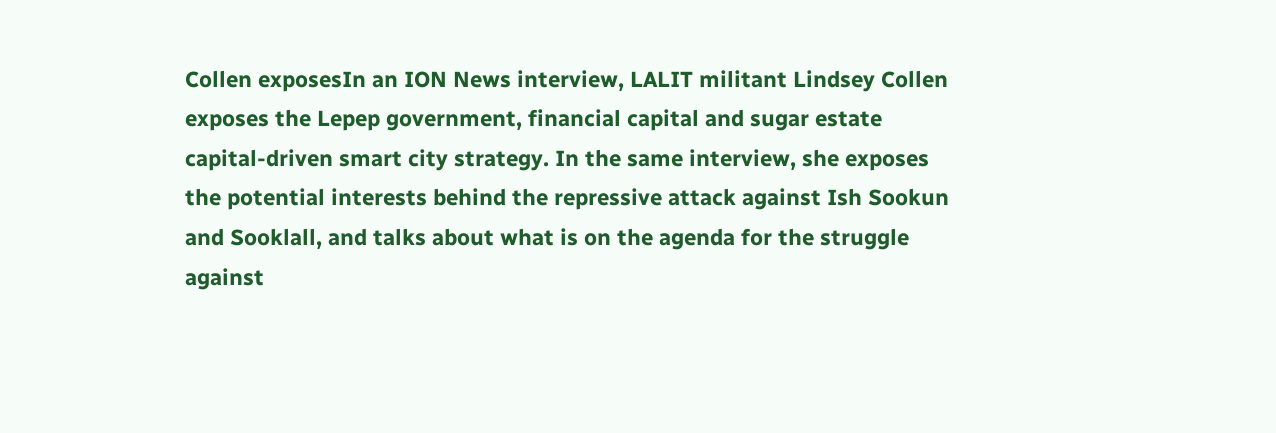Collen exposesIn an ION News interview, LALIT militant Lindsey Collen exposes the Lepep government, financial capital and sugar estate capital-driven smart city strategy. In the same interview, she exposes the potential interests behind the repressive attack against Ish Sookun and Sooklall, and talks about what is on the agenda for the struggle against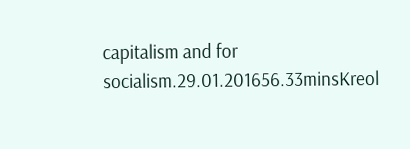capitalism and for socialism.29.01.201656.33minsKreol